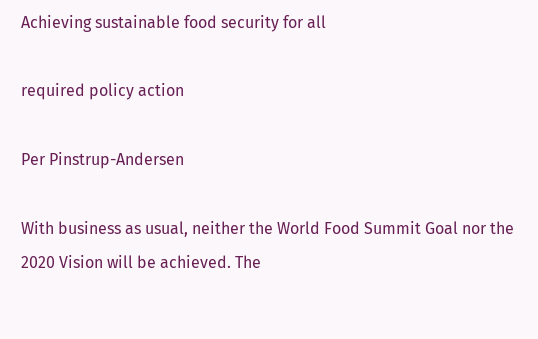Achieving sustainable food security for all

required policy action

Per Pinstrup-Andersen

With business as usual, neither the World Food Summit Goal nor the 2020 Vision will be achieved. The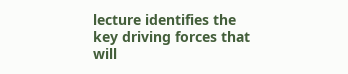lecture identifies the key driving forces that will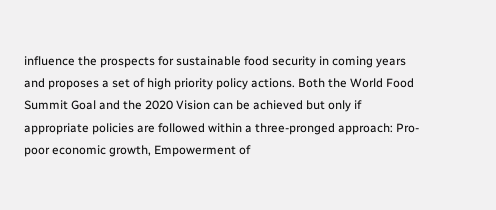influence the prospects for sustainable food security in coming years and proposes a set of high priority policy actions. Both the World Food Summit Goal and the 2020 Vision can be achieved but only if appropriate policies are followed within a three-pronged approach: Pro-poor economic growth, Empowerment of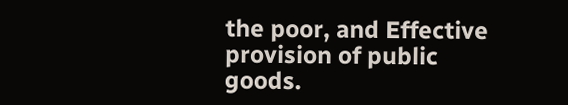the poor, and Effective provision of public goods.